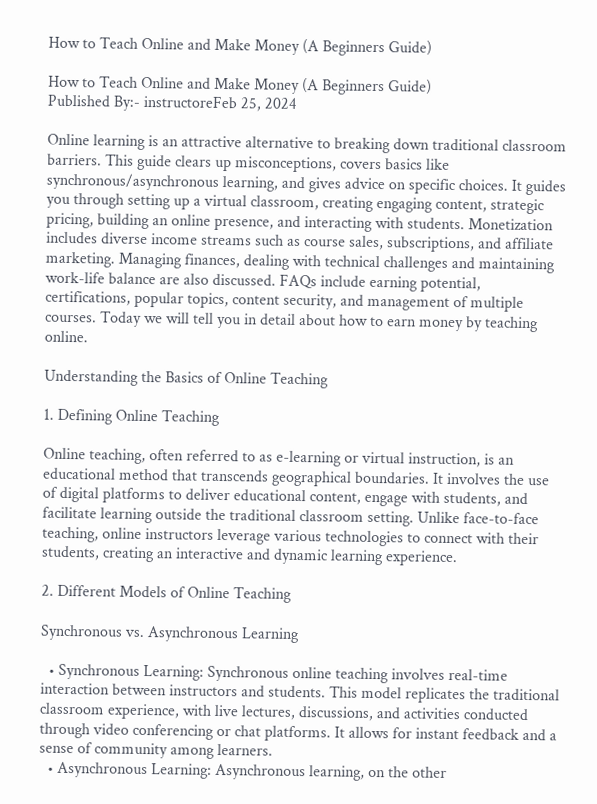How to Teach Online and Make Money (A Beginners Guide)

How to Teach Online and Make Money (A Beginners Guide)
Published By:- instructoreFeb 25, 2024

Online learning is an attractive alternative to breaking down traditional classroom barriers. This guide clears up misconceptions, covers basics like synchronous/asynchronous learning, and gives advice on specific choices. It guides you through setting up a virtual classroom, creating engaging content, strategic pricing, building an online presence, and interacting with students. Monetization includes diverse income streams such as course sales, subscriptions, and affiliate marketing. Managing finances, dealing with technical challenges and maintaining work-life balance are also discussed. FAQs include earning potential, certifications, popular topics, content security, and management of multiple courses. Today we will tell you in detail about how to earn money by teaching online.

Understanding the Basics of Online Teaching

1. Defining Online Teaching

Online teaching, often referred to as e-learning or virtual instruction, is an educational method that transcends geographical boundaries. It involves the use of digital platforms to deliver educational content, engage with students, and facilitate learning outside the traditional classroom setting. Unlike face-to-face teaching, online instructors leverage various technologies to connect with their students, creating an interactive and dynamic learning experience.

2. Different Models of Online Teaching

Synchronous vs. Asynchronous Learning

  • Synchronous Learning: Synchronous online teaching involves real-time interaction between instructors and students. This model replicates the traditional classroom experience, with live lectures, discussions, and activities conducted through video conferencing or chat platforms. It allows for instant feedback and a sense of community among learners.
  • Asynchronous Learning: Asynchronous learning, on the other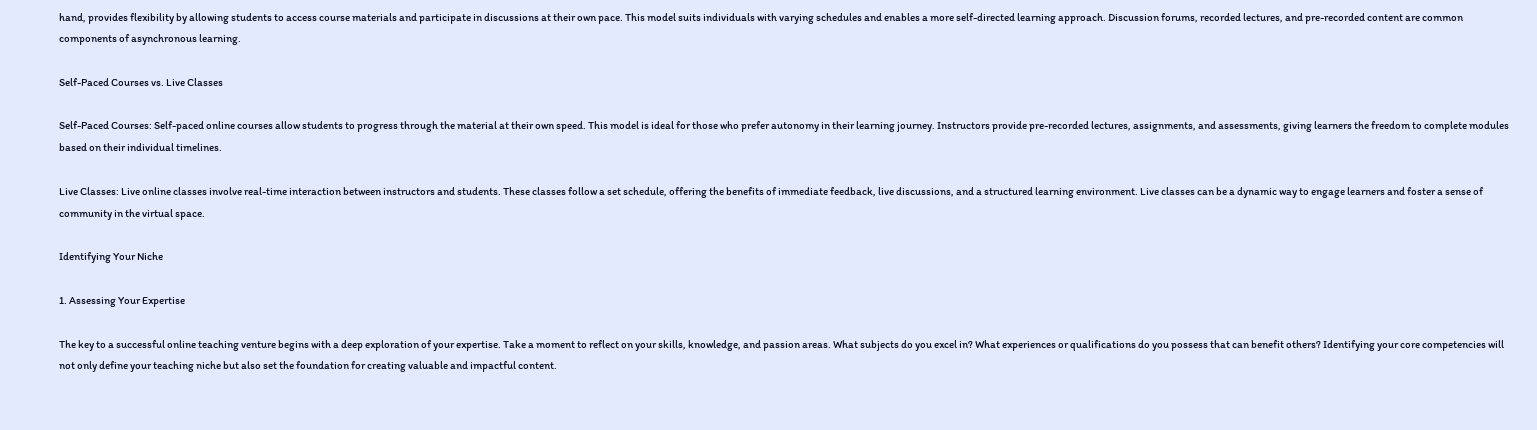hand, provides flexibility by allowing students to access course materials and participate in discussions at their own pace. This model suits individuals with varying schedules and enables a more self-directed learning approach. Discussion forums, recorded lectures, and pre-recorded content are common components of asynchronous learning.

Self-Paced Courses vs. Live Classes

Self-Paced Courses: Self-paced online courses allow students to progress through the material at their own speed. This model is ideal for those who prefer autonomy in their learning journey. Instructors provide pre-recorded lectures, assignments, and assessments, giving learners the freedom to complete modules based on their individual timelines.

Live Classes: Live online classes involve real-time interaction between instructors and students. These classes follow a set schedule, offering the benefits of immediate feedback, live discussions, and a structured learning environment. Live classes can be a dynamic way to engage learners and foster a sense of community in the virtual space.

Identifying Your Niche

1. Assessing Your Expertise

The key to a successful online teaching venture begins with a deep exploration of your expertise. Take a moment to reflect on your skills, knowledge, and passion areas. What subjects do you excel in? What experiences or qualifications do you possess that can benefit others? Identifying your core competencies will not only define your teaching niche but also set the foundation for creating valuable and impactful content.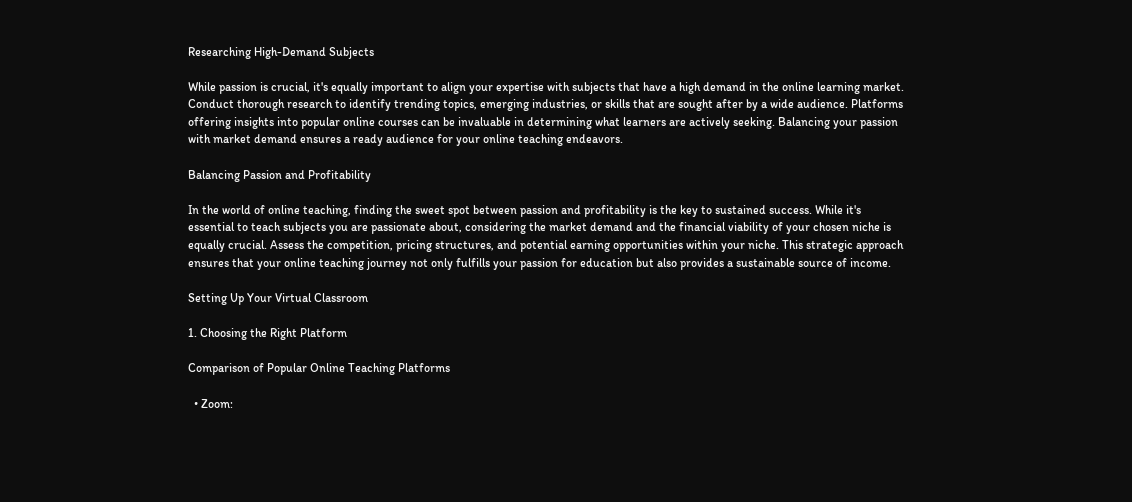Researching High-Demand Subjects

While passion is crucial, it's equally important to align your expertise with subjects that have a high demand in the online learning market. Conduct thorough research to identify trending topics, emerging industries, or skills that are sought after by a wide audience. Platforms offering insights into popular online courses can be invaluable in determining what learners are actively seeking. Balancing your passion with market demand ensures a ready audience for your online teaching endeavors.

Balancing Passion and Profitability

In the world of online teaching, finding the sweet spot between passion and profitability is the key to sustained success. While it's essential to teach subjects you are passionate about, considering the market demand and the financial viability of your chosen niche is equally crucial. Assess the competition, pricing structures, and potential earning opportunities within your niche. This strategic approach ensures that your online teaching journey not only fulfills your passion for education but also provides a sustainable source of income.

Setting Up Your Virtual Classroom

1. Choosing the Right Platform

Comparison of Popular Online Teaching Platforms

  • Zoom: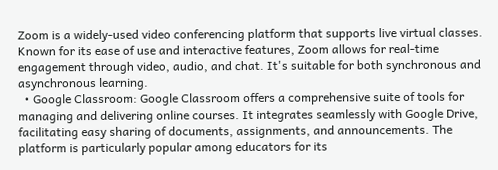Zoom is a widely-used video conferencing platform that supports live virtual classes. Known for its ease of use and interactive features, Zoom allows for real-time engagement through video, audio, and chat. It's suitable for both synchronous and asynchronous learning.
  • Google Classroom: Google Classroom offers a comprehensive suite of tools for managing and delivering online courses. It integrates seamlessly with Google Drive, facilitating easy sharing of documents, assignments, and announcements. The platform is particularly popular among educators for its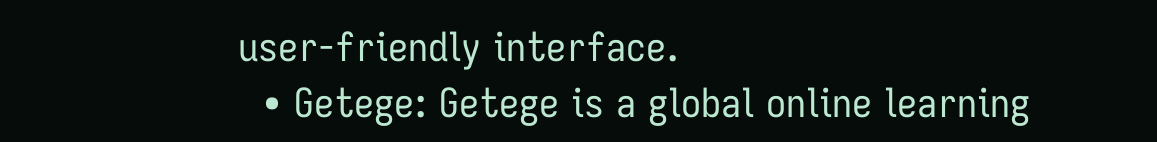user-friendly interface.
  • Getege: Getege is a global online learning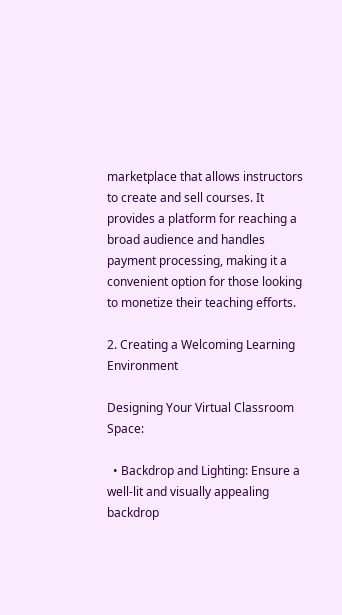marketplace that allows instructors to create and sell courses. It provides a platform for reaching a broad audience and handles payment processing, making it a convenient option for those looking to monetize their teaching efforts.

2. Creating a Welcoming Learning Environment

Designing Your Virtual Classroom Space:

  • Backdrop and Lighting: Ensure a well-lit and visually appealing backdrop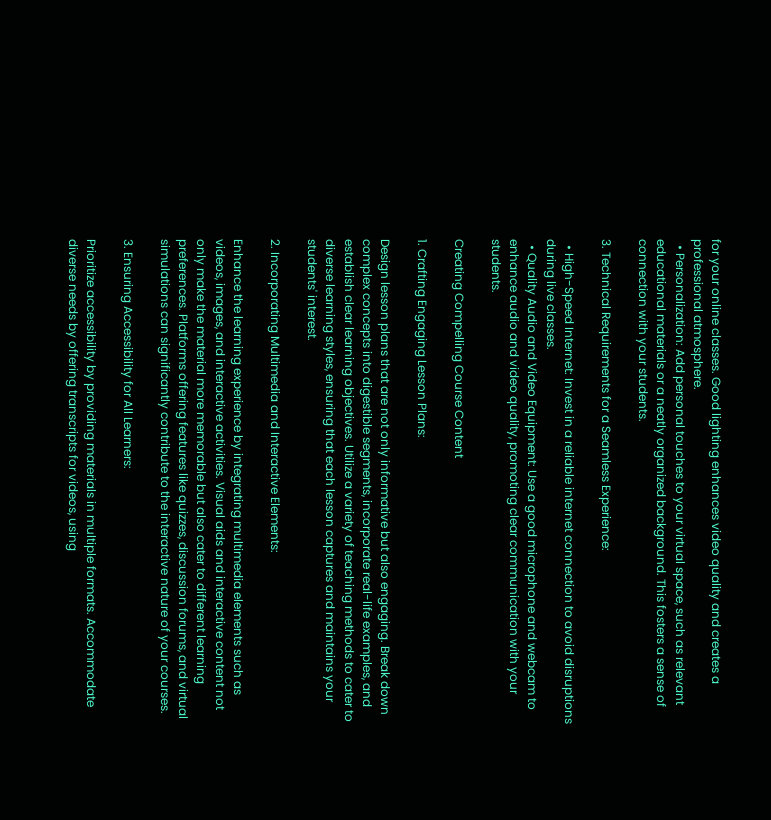for your online classes. Good lighting enhances video quality and creates a professional atmosphere.
  • Personalization: Add personal touches to your virtual space, such as relevant educational materials or a neatly organized background. This fosters a sense of connection with your students.

3. Technical Requirements for a Seamless Experience:

  • High-Speed Internet: Invest in a reliable internet connection to avoid disruptions during live classes.
  • Quality Audio and Video Equipment: Use a good microphone and webcam to enhance audio and video quality, promoting clear communication with your students.

Creating Compelling Course Content

1. Crafting Engaging Lesson Plans:

Design lesson plans that are not only informative but also engaging. Break down complex concepts into digestible segments, incorporate real-life examples, and establish clear learning objectives. Utilize a variety of teaching methods to cater to diverse learning styles, ensuring that each lesson captures and maintains your students' interest.

2. Incorporating Multimedia and Interactive Elements:

Enhance the learning experience by integrating multimedia elements such as videos, images, and interactive activities. Visual aids and interactive content not only make the material more memorable but also cater to different learning preferences. Platforms offering features like quizzes, discussion forums, and virtual simulations can significantly contribute to the interactive nature of your courses.

3. Ensuring Accessibility for All Learners:

Prioritize accessibility by providing materials in multiple formats. Accommodate diverse needs by offering transcripts for videos, using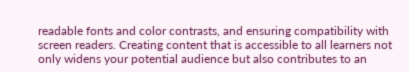readable fonts and color contrasts, and ensuring compatibility with screen readers. Creating content that is accessible to all learners not only widens your potential audience but also contributes to an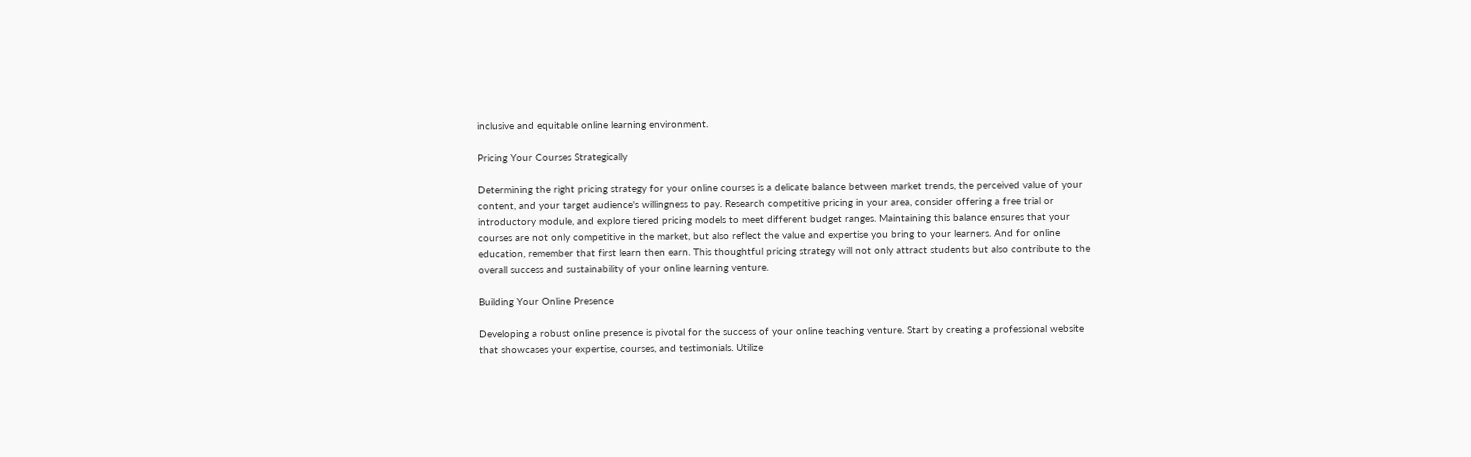inclusive and equitable online learning environment.

Pricing Your Courses Strategically

Determining the right pricing strategy for your online courses is a delicate balance between market trends, the perceived value of your content, and your target audience's willingness to pay. Research competitive pricing in your area, consider offering a free trial or introductory module, and explore tiered pricing models to meet different budget ranges. Maintaining this balance ensures that your courses are not only competitive in the market, but also reflect the value and expertise you bring to your learners. And for online education, remember that first learn then earn. This thoughtful pricing strategy will not only attract students but also contribute to the overall success and sustainability of your online learning venture.

Building Your Online Presence

Developing a robust online presence is pivotal for the success of your online teaching venture. Start by creating a professional website that showcases your expertise, courses, and testimonials. Utilize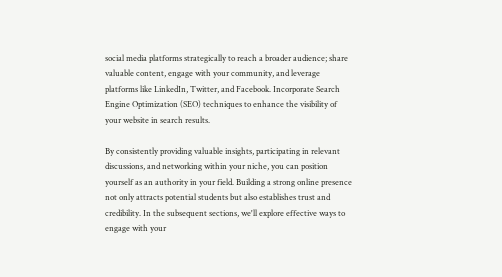social media platforms strategically to reach a broader audience; share valuable content, engage with your community, and leverage platforms like LinkedIn, Twitter, and Facebook. Incorporate Search Engine Optimization (SEO) techniques to enhance the visibility of your website in search results.

By consistently providing valuable insights, participating in relevant discussions, and networking within your niche, you can position yourself as an authority in your field. Building a strong online presence not only attracts potential students but also establishes trust and credibility. In the subsequent sections, we'll explore effective ways to engage with your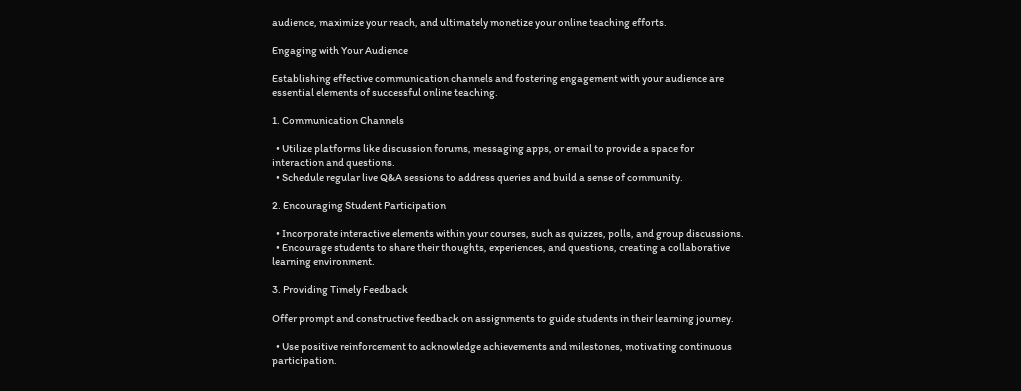audience, maximize your reach, and ultimately monetize your online teaching efforts.

Engaging with Your Audience

Establishing effective communication channels and fostering engagement with your audience are essential elements of successful online teaching.

1. Communication Channels

  • Utilize platforms like discussion forums, messaging apps, or email to provide a space for interaction and questions.
  • Schedule regular live Q&A sessions to address queries and build a sense of community.

2. Encouraging Student Participation

  • Incorporate interactive elements within your courses, such as quizzes, polls, and group discussions.
  • Encourage students to share their thoughts, experiences, and questions, creating a collaborative learning environment.

3. Providing Timely Feedback

Offer prompt and constructive feedback on assignments to guide students in their learning journey.

  • Use positive reinforcement to acknowledge achievements and milestones, motivating continuous participation.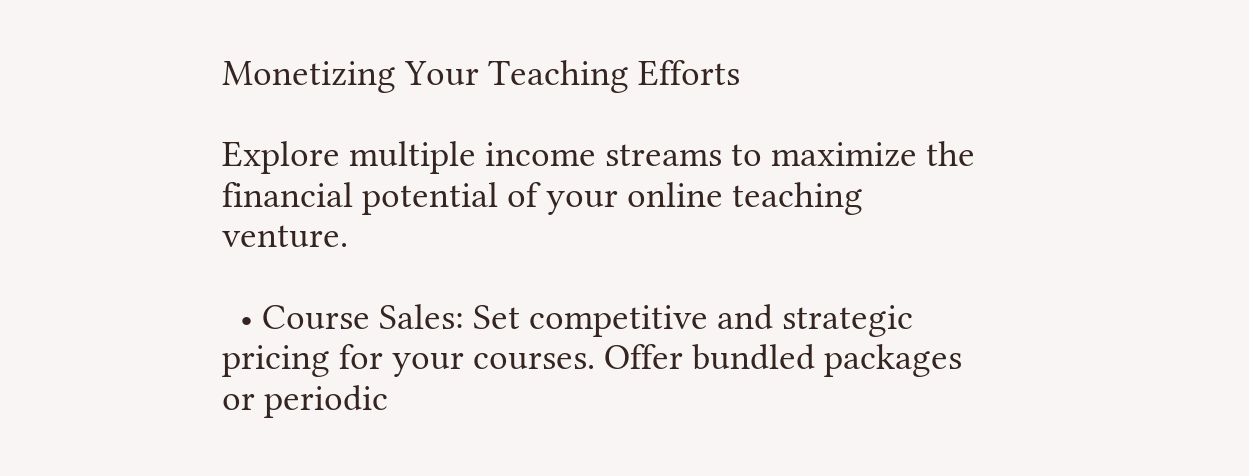Monetizing Your Teaching Efforts

Explore multiple income streams to maximize the financial potential of your online teaching venture.

  • Course Sales: Set competitive and strategic pricing for your courses. Offer bundled packages or periodic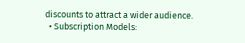discounts to attract a wider audience.
  • Subscription Models: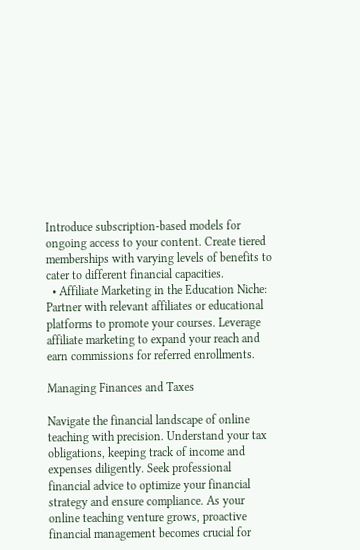Introduce subscription-based models for ongoing access to your content. Create tiered memberships with varying levels of benefits to cater to different financial capacities.
  • Affiliate Marketing in the Education Niche: Partner with relevant affiliates or educational platforms to promote your courses. Leverage affiliate marketing to expand your reach and earn commissions for referred enrollments.

Managing Finances and Taxes

Navigate the financial landscape of online teaching with precision. Understand your tax obligations, keeping track of income and expenses diligently. Seek professional financial advice to optimize your financial strategy and ensure compliance. As your online teaching venture grows, proactive financial management becomes crucial for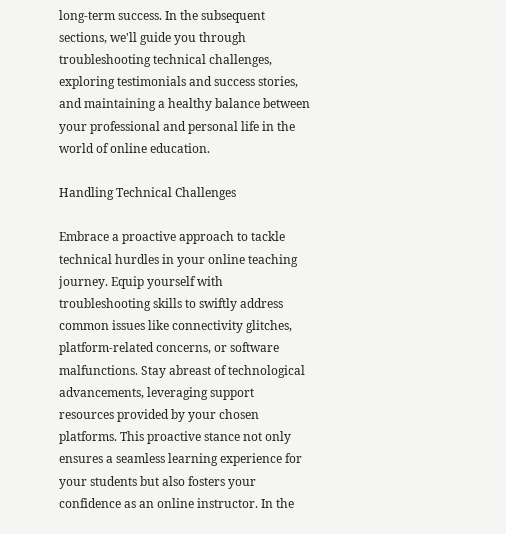long-term success. In the subsequent sections, we'll guide you through troubleshooting technical challenges, exploring testimonials and success stories, and maintaining a healthy balance between your professional and personal life in the world of online education.

Handling Technical Challenges

Embrace a proactive approach to tackle technical hurdles in your online teaching journey. Equip yourself with troubleshooting skills to swiftly address common issues like connectivity glitches, platform-related concerns, or software malfunctions. Stay abreast of technological advancements, leveraging support resources provided by your chosen platforms. This proactive stance not only ensures a seamless learning experience for your students but also fosters your confidence as an online instructor. In the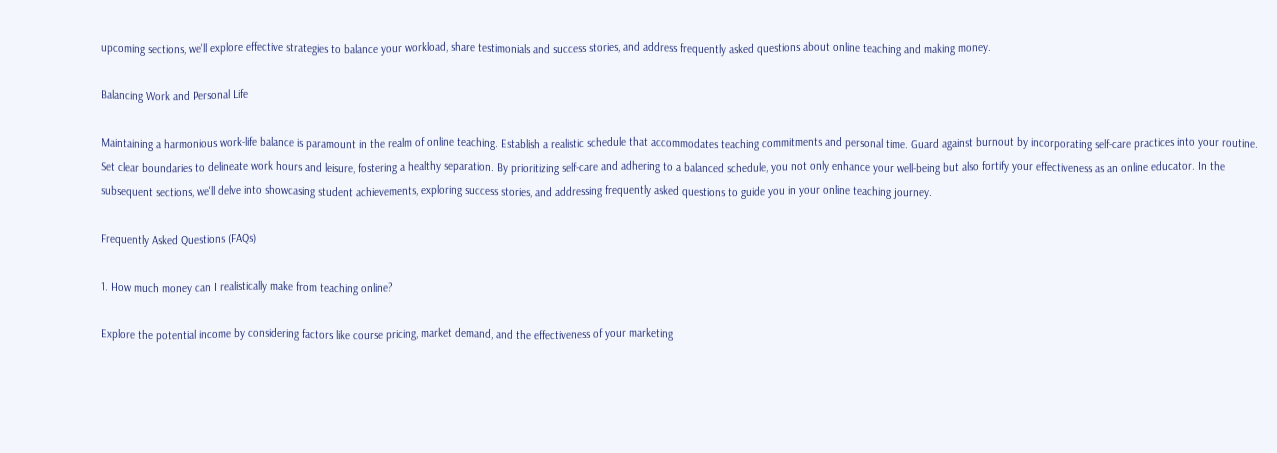upcoming sections, we'll explore effective strategies to balance your workload, share testimonials and success stories, and address frequently asked questions about online teaching and making money.

Balancing Work and Personal Life

Maintaining a harmonious work-life balance is paramount in the realm of online teaching. Establish a realistic schedule that accommodates teaching commitments and personal time. Guard against burnout by incorporating self-care practices into your routine. Set clear boundaries to delineate work hours and leisure, fostering a healthy separation. By prioritizing self-care and adhering to a balanced schedule, you not only enhance your well-being but also fortify your effectiveness as an online educator. In the subsequent sections, we'll delve into showcasing student achievements, exploring success stories, and addressing frequently asked questions to guide you in your online teaching journey.

Frequently Asked Questions (FAQs)

1. How much money can I realistically make from teaching online?

Explore the potential income by considering factors like course pricing, market demand, and the effectiveness of your marketing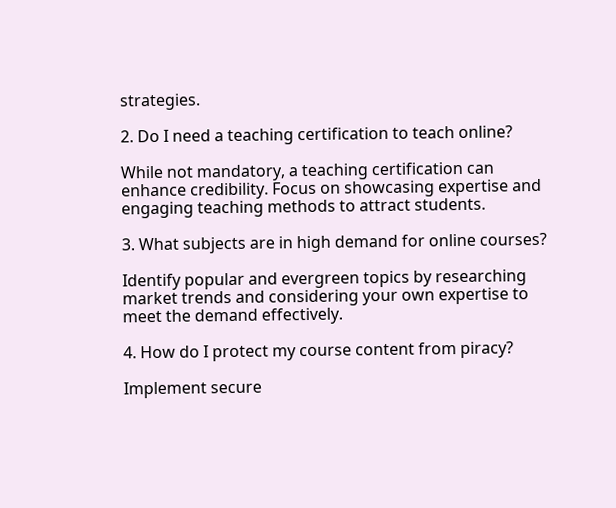strategies.

2. Do I need a teaching certification to teach online?

While not mandatory, a teaching certification can enhance credibility. Focus on showcasing expertise and engaging teaching methods to attract students.

3. What subjects are in high demand for online courses?

Identify popular and evergreen topics by researching market trends and considering your own expertise to meet the demand effectively.

4. How do I protect my course content from piracy?

Implement secure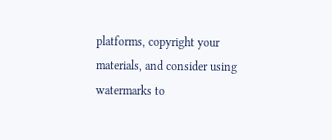platforms, copyright your materials, and consider using watermarks to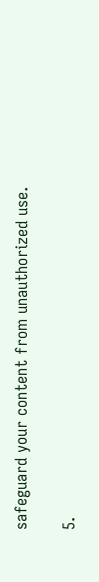safeguard your content from unauthorized use.

5.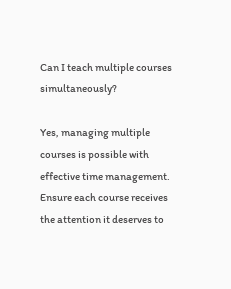Can I teach multiple courses simultaneously?

Yes, managing multiple courses is possible with effective time management. Ensure each course receives the attention it deserves to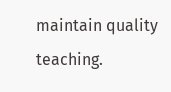maintain quality teaching.